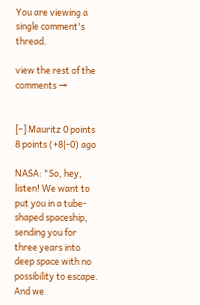You are viewing a single comment's thread.

view the rest of the comments →


[–] Mauritz 0 points 8 points (+8|-0) ago

NASA: "So, hey, listen! We want to put you in a tube-shaped spaceship, sending you for three years into deep space with no possibility to escape. And we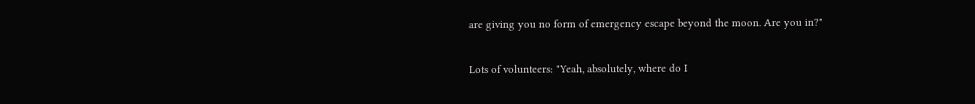are giving you no form of emergency escape beyond the moon. Are you in?"

Lots of volunteers: "Yeah, absolutely, where do I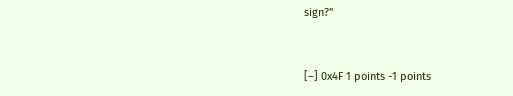sign?"


[–] 0x4F 1 points -1 points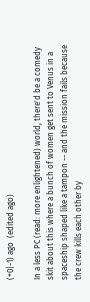(+0|-1) ago  (edited ago)

In a less PC (read: more enlightened) world, there'd be a comedy skit about this where a bunch of women get sent to Venus in a spaceship shaped like a tampon -- and the mission fails because the crew kills each other by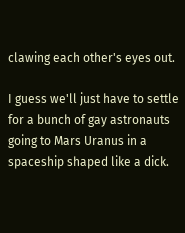clawing each other's eyes out.

I guess we'll just have to settle for a bunch of gay astronauts going to Mars Uranus in a spaceship shaped like a dick.